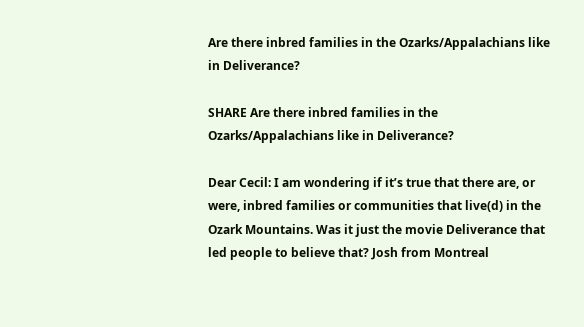Are there inbred families in the Ozarks/Appalachians like in Deliverance?

SHARE Are there inbred families in the Ozarks/Appalachians like in Deliverance?

Dear Cecil: I am wondering if it’s true that there are, or were, inbred families or communities that live(d) in the Ozark Mountains. Was it just the movie Deliverance that led people to believe that? Josh from Montreal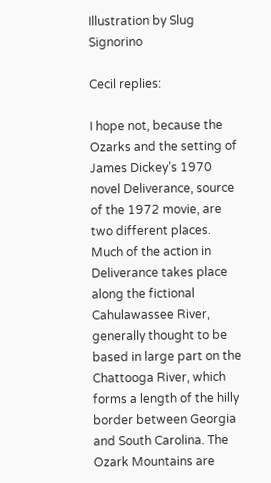Illustration by Slug Signorino

Cecil replies:

I hope not, because the Ozarks and the setting of James Dickey’s 1970 novel Deliverance, source of the 1972 movie, are two different places. Much of the action in Deliverance takes place along the fictional Cahulawassee River, generally thought to be based in large part on the Chattooga River, which forms a length of the hilly border between Georgia and South Carolina. The Ozark Mountains are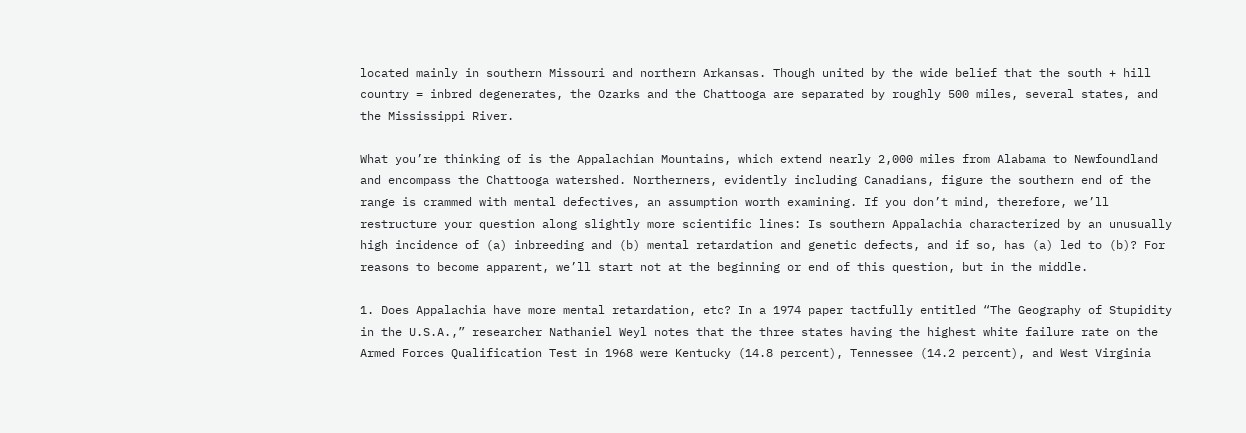located mainly in southern Missouri and northern Arkansas. Though united by the wide belief that the south + hill country = inbred degenerates, the Ozarks and the Chattooga are separated by roughly 500 miles, several states, and the Mississippi River.

What you’re thinking of is the Appalachian Mountains, which extend nearly 2,000 miles from Alabama to Newfoundland and encompass the Chattooga watershed. Northerners, evidently including Canadians, figure the southern end of the range is crammed with mental defectives, an assumption worth examining. If you don’t mind, therefore, we’ll restructure your question along slightly more scientific lines: Is southern Appalachia characterized by an unusually high incidence of (a) inbreeding and (b) mental retardation and genetic defects, and if so, has (a) led to (b)? For reasons to become apparent, we’ll start not at the beginning or end of this question, but in the middle.

1. Does Appalachia have more mental retardation, etc? In a 1974 paper tactfully entitled “The Geography of Stupidity in the U.S.A.,” researcher Nathaniel Weyl notes that the three states having the highest white failure rate on the Armed Forces Qualification Test in 1968 were Kentucky (14.8 percent), Tennessee (14.2 percent), and West Virginia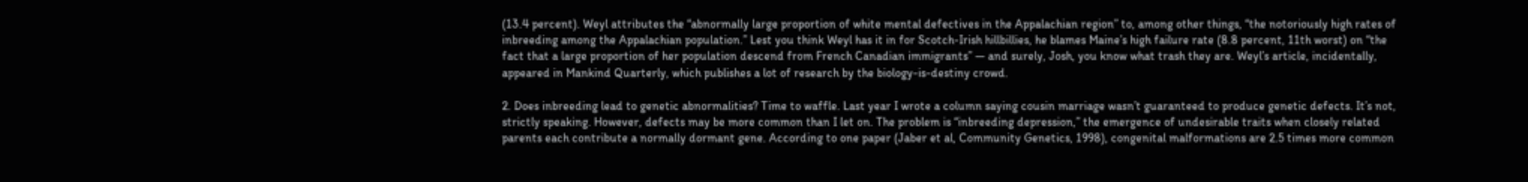(13.4 percent). Weyl attributes the “abnormally large proportion of white mental defectives in the Appalachian region” to, among other things, “the notoriously high rates of inbreeding among the Appalachian population.” Lest you think Weyl has it in for Scotch-Irish hillbillies, he blames Maine’s high failure rate (8.8 percent, 11th worst) on “the fact that a large proportion of her population descend from French Canadian immigrants” — and surely, Josh, you know what trash they are. Weyl’s article, incidentally, appeared in Mankind Quarterly, which publishes a lot of research by the biology-is-destiny crowd.

2. Does inbreeding lead to genetic abnormalities? Time to waffle. Last year I wrote a column saying cousin marriage wasn’t guaranteed to produce genetic defects. It’s not, strictly speaking. However, defects may be more common than I let on. The problem is “inbreeding depression,” the emergence of undesirable traits when closely related parents each contribute a normally dormant gene. According to one paper (Jaber et al, Community Genetics, 1998), congenital malformations are 2.5 times more common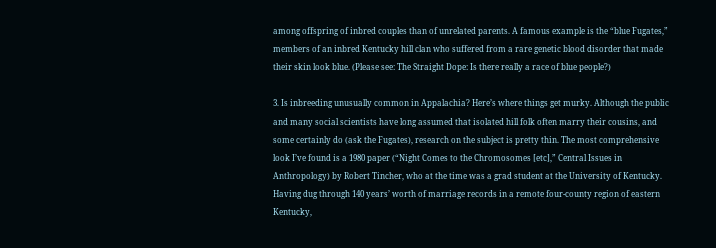among offspring of inbred couples than of unrelated parents. A famous example is the “blue Fugates,” members of an inbred Kentucky hill clan who suffered from a rare genetic blood disorder that made their skin look blue. (Please see: The Straight Dope: Is there really a race of blue people?)

3. Is inbreeding unusually common in Appalachia? Here’s where things get murky. Although the public and many social scientists have long assumed that isolated hill folk often marry their cousins, and some certainly do (ask the Fugates), research on the subject is pretty thin. The most comprehensive look I’ve found is a 1980 paper (“Night Comes to the Chromosomes [etc],” Central Issues in Anthropology) by Robert Tincher, who at the time was a grad student at the University of Kentucky. Having dug through 140 years’ worth of marriage records in a remote four-county region of eastern Kentucky,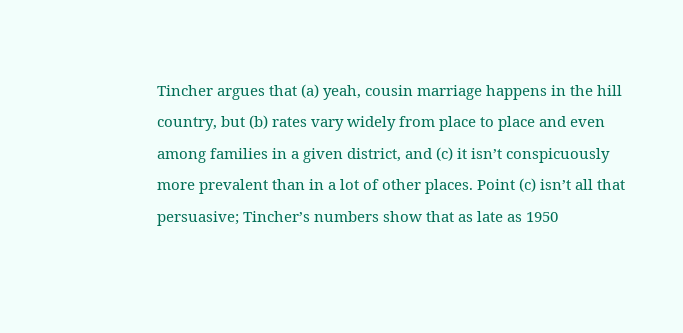Tincher argues that (a) yeah, cousin marriage happens in the hill country, but (b) rates vary widely from place to place and even among families in a given district, and (c) it isn’t conspicuously more prevalent than in a lot of other places. Point (c) isn’t all that persuasive; Tincher’s numbers show that as late as 1950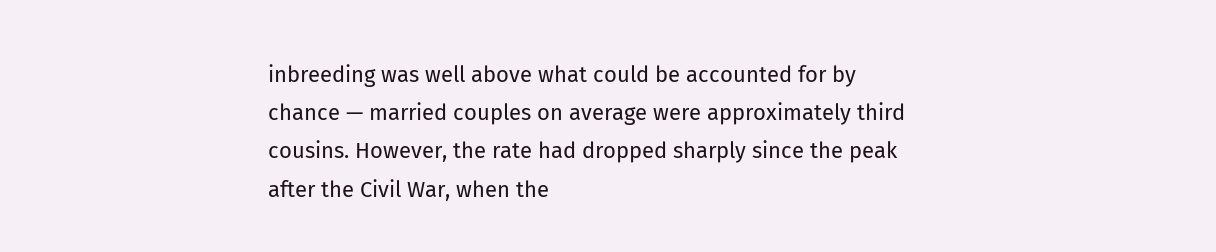inbreeding was well above what could be accounted for by chance — married couples on average were approximately third cousins. However, the rate had dropped sharply since the peak after the Civil War, when the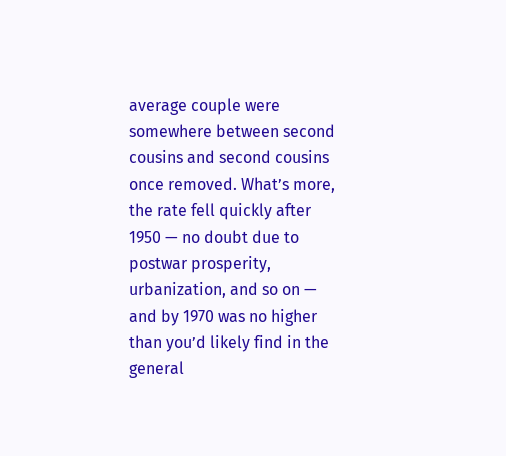average couple were somewhere between second cousins and second cousins once removed. What’s more, the rate fell quickly after 1950 — no doubt due to postwar prosperity, urbanization, and so on — and by 1970 was no higher than you’d likely find in the general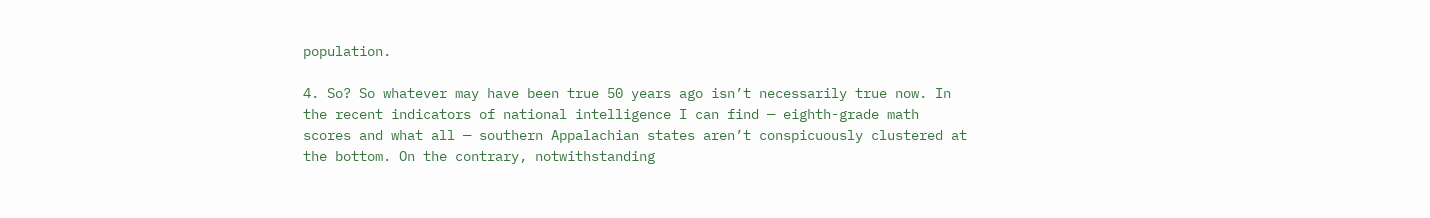population.

4. So? So whatever may have been true 50 years ago isn’t necessarily true now. In the recent indicators of national intelligence I can find — eighth-grade math scores and what all — southern Appalachian states aren’t conspicuously clustered at the bottom. On the contrary, notwithstanding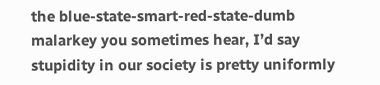the blue-state-smart-red-state-dumb malarkey you sometimes hear, I’d say stupidity in our society is pretty uniformly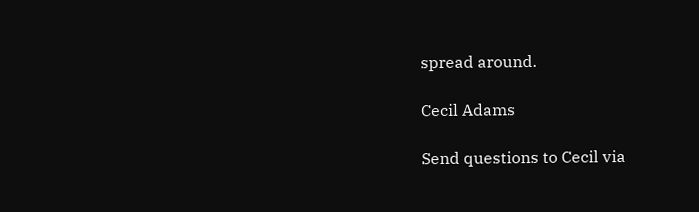spread around.

Cecil Adams

Send questions to Cecil via